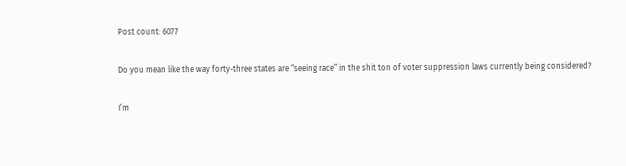Post count: 6077

Do you mean like the way forty-three states are “seeing race” in the shit ton of voter suppression laws currently being considered?

I’m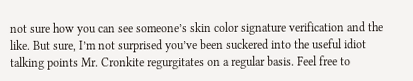not sure how you can see someone’s skin color signature verification and the like. But sure, I’m not surprised you’ve been suckered into the useful idiot talking points Mr. Cronkite regurgitates on a regular basis. Feel free to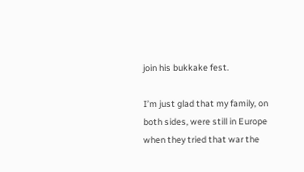join his bukkake fest.

I’m just glad that my family, on both sides, were still in Europe when they tried that war the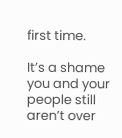first time.

It’s a shame you and your people still aren’t over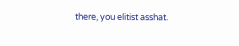there, you elitist asshat.